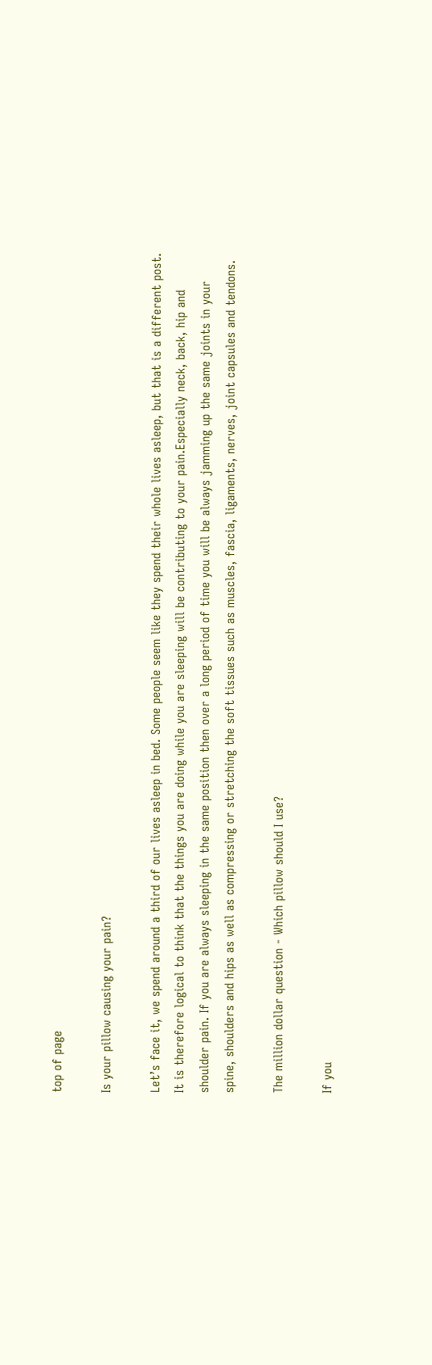top of page

Is your pillow causing your pain?

Let’s face it, we spend around a third of our lives asleep in bed. Some people seem like they spend their whole lives asleep, but that is a different post. It is therefore logical to think that the things you are doing while you are sleeping will be contributing to your pain.Especially neck, back, hip and shoulder pain. If you are always sleeping in the same position then over a long period of time you will be always jamming up the same joints in your spine, shoulders and hips as well as compressing or stretching the soft tissues such as muscles, fascia, ligaments, nerves, joint capsules and tendons.

The million dollar question - Which pillow should I use?

If you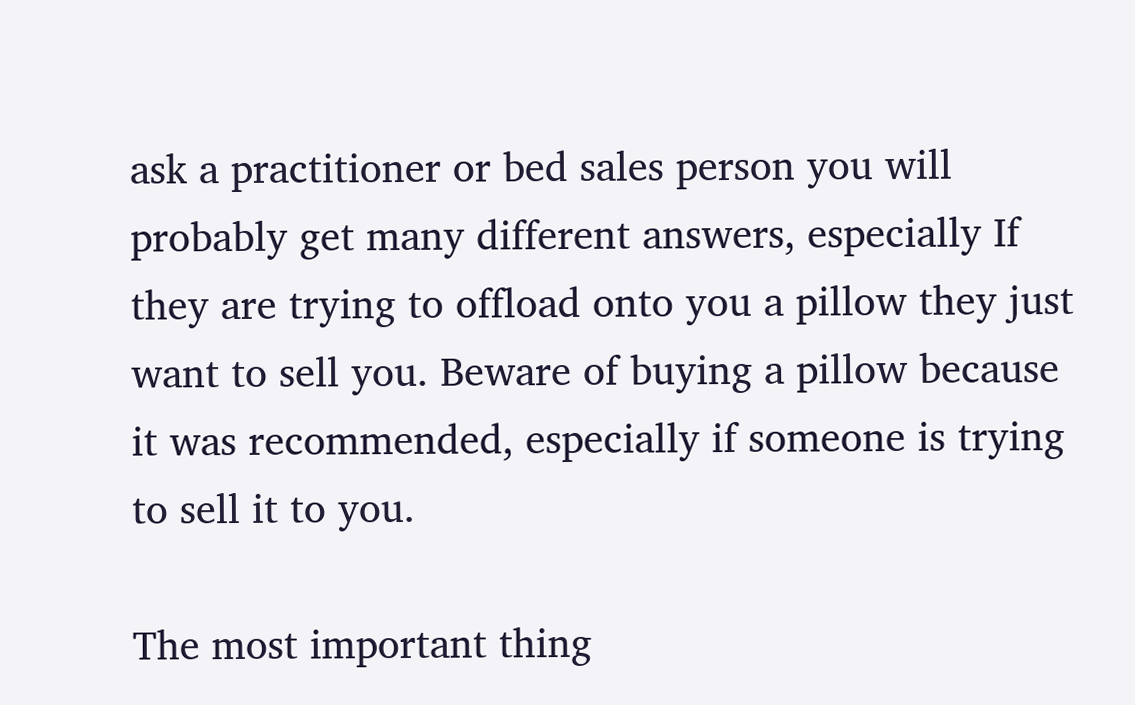ask a practitioner or bed sales person you will probably get many different answers, especially If they are trying to offload onto you a pillow they just want to sell you. Beware of buying a pillow because it was recommended, especially if someone is trying to sell it to you.

The most important thing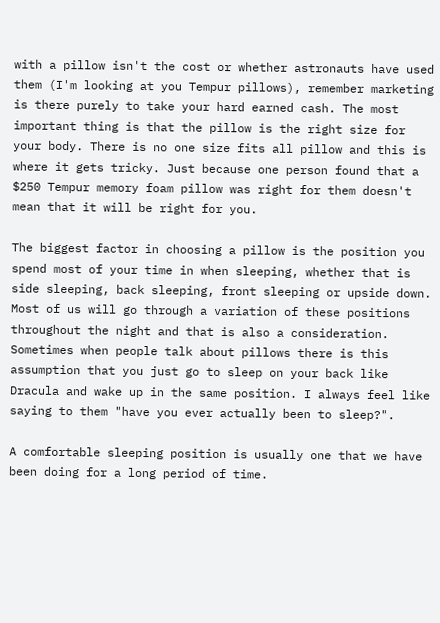with a pillow isn't the cost or whether astronauts have used them (I'm looking at you Tempur pillows), remember marketing is there purely to take your hard earned cash. The most important thing is that the pillow is the right size for your body. There is no one size fits all pillow and this is where it gets tricky. Just because one person found that a $250 Tempur memory foam pillow was right for them doesn't mean that it will be right for you.

The biggest factor in choosing a pillow is the position you spend most of your time in when sleeping, whether that is side sleeping, back sleeping, front sleeping or upside down. Most of us will go through a variation of these positions throughout the night and that is also a consideration. Sometimes when people talk about pillows there is this assumption that you just go to sleep on your back like Dracula and wake up in the same position. I always feel like saying to them "have you ever actually been to sleep?".

A comfortable sleeping position is usually one that we have been doing for a long period of time.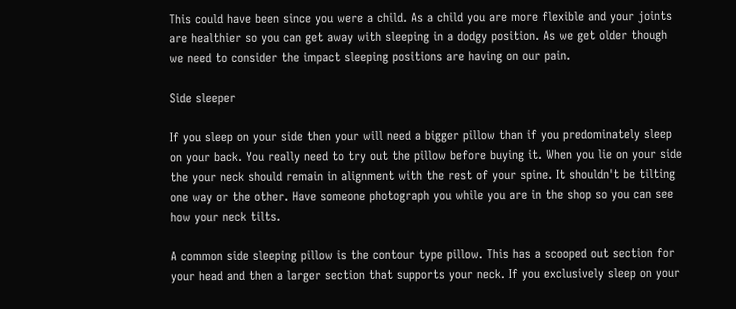This could have been since you were a child. As a child you are more flexible and your joints are healthier so you can get away with sleeping in a dodgy position. As we get older though we need to consider the impact sleeping positions are having on our pain.

Side sleeper

If you sleep on your side then your will need a bigger pillow than if you predominately sleep on your back. You really need to try out the pillow before buying it. When you lie on your side the your neck should remain in alignment with the rest of your spine. It shouldn't be tilting one way or the other. Have someone photograph you while you are in the shop so you can see how your neck tilts.

A common side sleeping pillow is the contour type pillow. This has a scooped out section for your head and then a larger section that supports your neck. If you exclusively sleep on your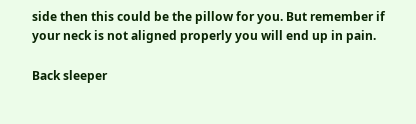side then this could be the pillow for you. But remember if your neck is not aligned properly you will end up in pain.

Back sleeper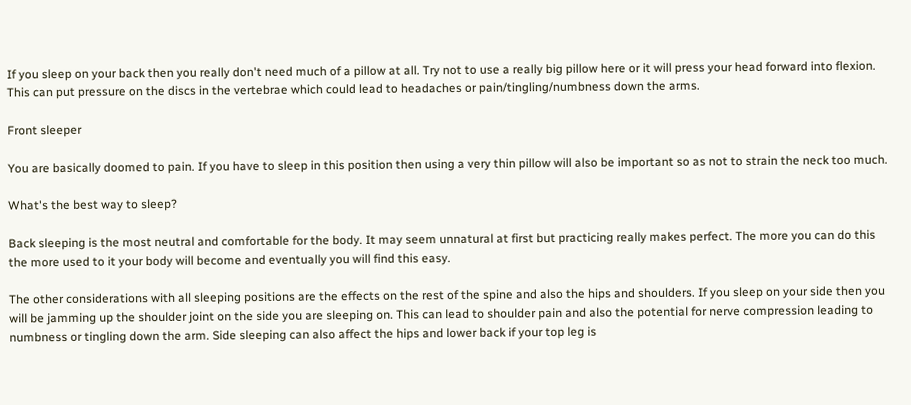If you sleep on your back then you really don't need much of a pillow at all. Try not to use a really big pillow here or it will press your head forward into flexion. This can put pressure on the discs in the vertebrae which could lead to headaches or pain/tingling/numbness down the arms.

Front sleeper

You are basically doomed to pain. If you have to sleep in this position then using a very thin pillow will also be important so as not to strain the neck too much.

What's the best way to sleep?

Back sleeping is the most neutral and comfortable for the body. It may seem unnatural at first but practicing really makes perfect. The more you can do this the more used to it your body will become and eventually you will find this easy.

The other considerations with all sleeping positions are the effects on the rest of the spine and also the hips and shoulders. If you sleep on your side then you will be jamming up the shoulder joint on the side you are sleeping on. This can lead to shoulder pain and also the potential for nerve compression leading to numbness or tingling down the arm. Side sleeping can also affect the hips and lower back if your top leg is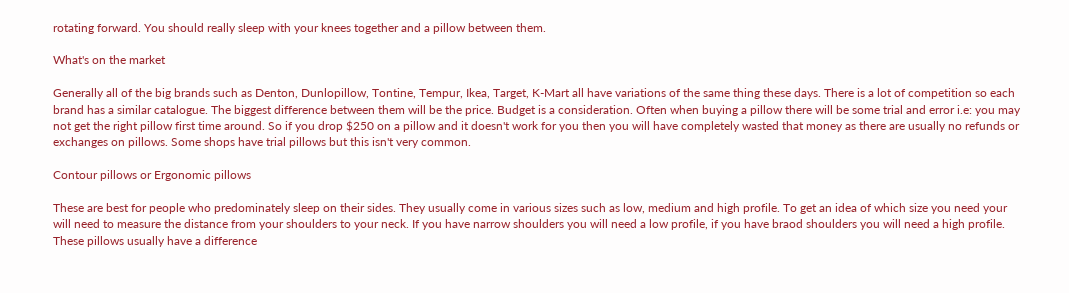rotating forward. You should really sleep with your knees together and a pillow between them.

What's on the market

Generally all of the big brands such as Denton, Dunlopillow, Tontine, Tempur, Ikea, Target, K-Mart all have variations of the same thing these days. There is a lot of competition so each brand has a similar catalogue. The biggest difference between them will be the price. Budget is a consideration. Often when buying a pillow there will be some trial and error i.e: you may not get the right pillow first time around. So if you drop $250 on a pillow and it doesn't work for you then you will have completely wasted that money as there are usually no refunds or exchanges on pillows. Some shops have trial pillows but this isn't very common.

Contour pillows or Ergonomic pillows

These are best for people who predominately sleep on their sides. They usually come in various sizes such as low, medium and high profile. To get an idea of which size you need your will need to measure the distance from your shoulders to your neck. If you have narrow shoulders you will need a low profile, if you have braod shoulders you will need a high profile. These pillows usually have a difference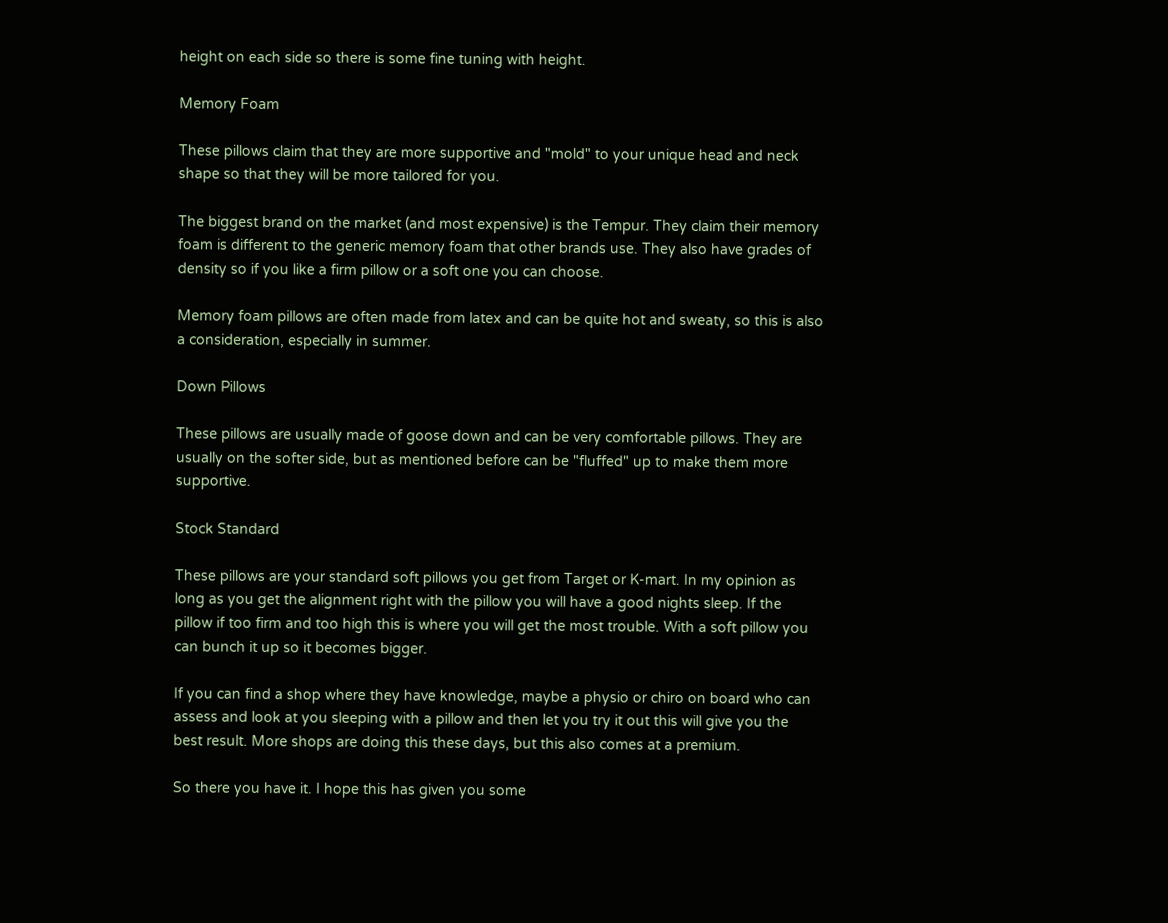height on each side so there is some fine tuning with height.

Memory Foam

These pillows claim that they are more supportive and "mold" to your unique head and neck shape so that they will be more tailored for you.

The biggest brand on the market (and most expensive) is the Tempur. They claim their memory foam is different to the generic memory foam that other brands use. They also have grades of density so if you like a firm pillow or a soft one you can choose.

Memory foam pillows are often made from latex and can be quite hot and sweaty, so this is also a consideration, especially in summer.

Down Pillows

These pillows are usually made of goose down and can be very comfortable pillows. They are usually on the softer side, but as mentioned before can be "fluffed" up to make them more supportive.

Stock Standard

These pillows are your standard soft pillows you get from Target or K-mart. In my opinion as long as you get the alignment right with the pillow you will have a good nights sleep. If the pillow if too firm and too high this is where you will get the most trouble. With a soft pillow you can bunch it up so it becomes bigger.

If you can find a shop where they have knowledge, maybe a physio or chiro on board who can assess and look at you sleeping with a pillow and then let you try it out this will give you the best result. More shops are doing this these days, but this also comes at a premium.

So there you have it. I hope this has given you some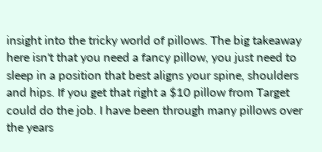insight into the tricky world of pillows. The big takeaway here isn't that you need a fancy pillow, you just need to sleep in a position that best aligns your spine, shoulders and hips. If you get that right a $10 pillow from Target could do the job. I have been through many pillows over the years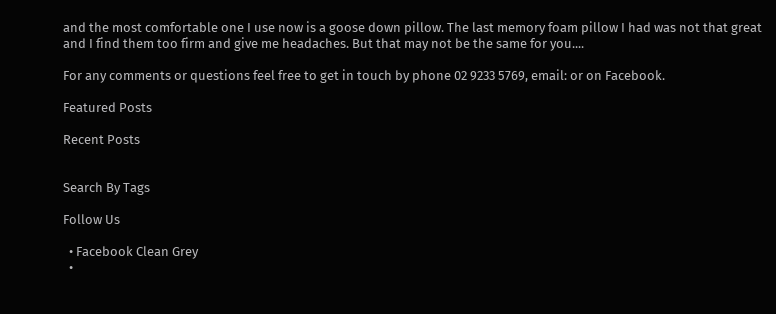and the most comfortable one I use now is a goose down pillow. The last memory foam pillow I had was not that great and I find them too firm and give me headaches. But that may not be the same for you....

For any comments or questions feel free to get in touch by phone 02 9233 5769, email: or on Facebook.

Featured Posts

Recent Posts


Search By Tags

Follow Us

  • Facebook Clean Grey
  •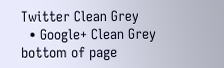Twitter Clean Grey
  • Google+ Clean Grey
bottom of page